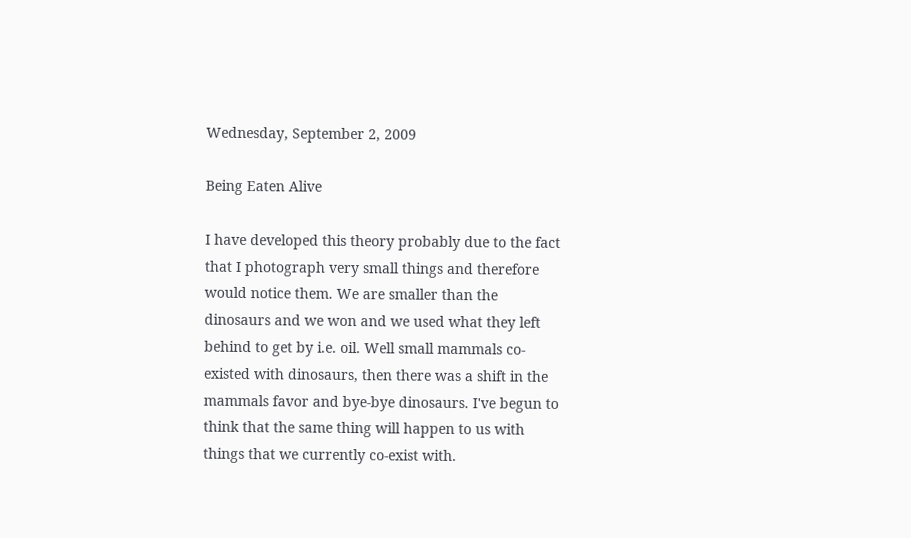Wednesday, September 2, 2009

Being Eaten Alive

I have developed this theory probably due to the fact that I photograph very small things and therefore would notice them. We are smaller than the dinosaurs and we won and we used what they left behind to get by i.e. oil. Well small mammals co-existed with dinosaurs, then there was a shift in the mammals favor and bye-bye dinosaurs. I've begun to think that the same thing will happen to us with things that we currently co-exist with.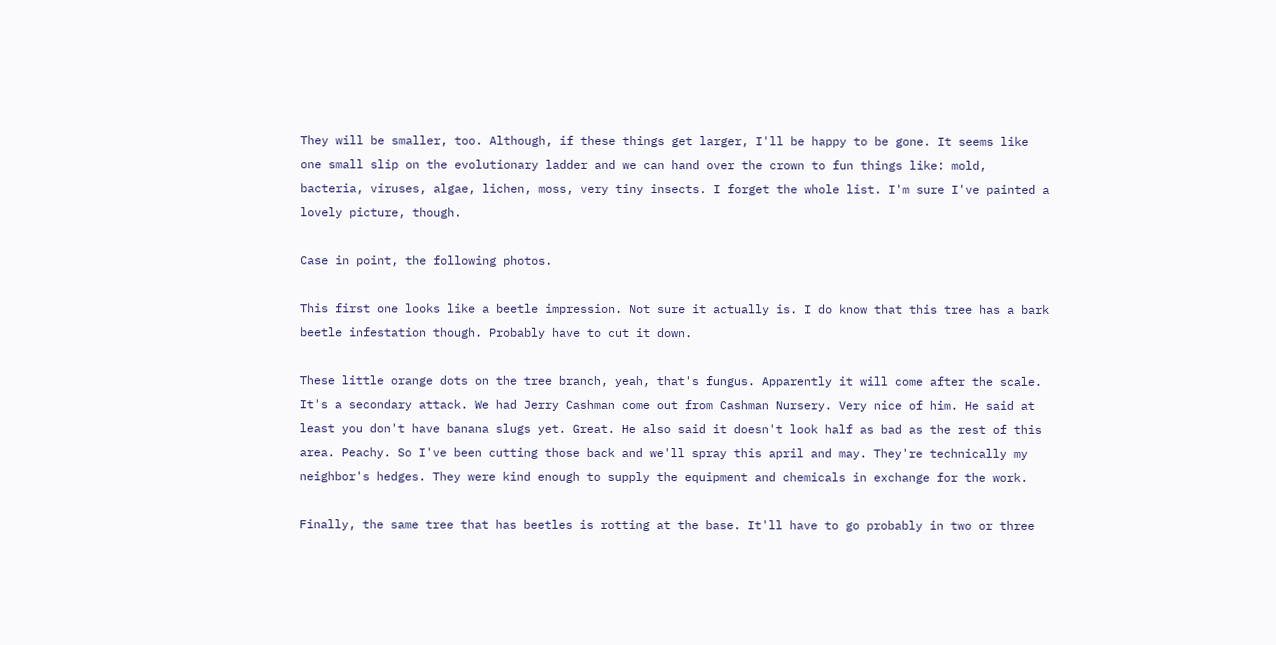They will be smaller, too. Although, if these things get larger, I'll be happy to be gone. It seems like one small slip on the evolutionary ladder and we can hand over the crown to fun things like: mold, bacteria, viruses, algae, lichen, moss, very tiny insects. I forget the whole list. I'm sure I've painted a lovely picture, though.

Case in point, the following photos.

This first one looks like a beetle impression. Not sure it actually is. I do know that this tree has a bark beetle infestation though. Probably have to cut it down.

These little orange dots on the tree branch, yeah, that's fungus. Apparently it will come after the scale. It's a secondary attack. We had Jerry Cashman come out from Cashman Nursery. Very nice of him. He said at least you don't have banana slugs yet. Great. He also said it doesn't look half as bad as the rest of this area. Peachy. So I've been cutting those back and we'll spray this april and may. They're technically my neighbor's hedges. They were kind enough to supply the equipment and chemicals in exchange for the work.

Finally, the same tree that has beetles is rotting at the base. It'll have to go probably in two or three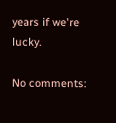years if we're lucky.

No comments: